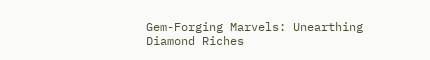Gem-Forging Marvels: Unearthing Diamond Riches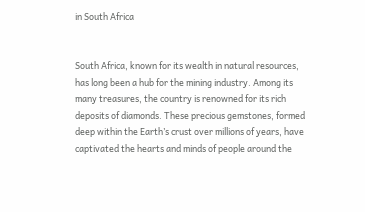in South Africa


South Africa, known for its wealth in natural resources, has long been a hub for the mining industry. Among its many treasures, the country is renowned for its rich deposits of diamonds. These precious gemstones, formed deep within the Earth’s crust over millions of years, have captivated the hearts and minds of people around the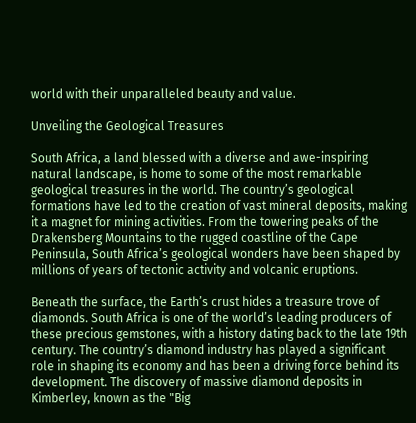world with their unparalleled beauty and value.

Unveiling the Geological Treasures

South Africa, a land blessed with a diverse and awe-inspiring natural landscape, is home to some of the most remarkable geological treasures in the world. The country’s geological formations have led to the creation of vast mineral deposits, making it a magnet for mining activities. From the towering peaks of the Drakensberg Mountains to the rugged coastline of the Cape Peninsula, South Africa’s geological wonders have been shaped by millions of years of tectonic activity and volcanic eruptions.

Beneath the surface, the Earth’s crust hides a treasure trove of diamonds. South Africa is one of the world’s leading producers of these precious gemstones, with a history dating back to the late 19th century. The country’s diamond industry has played a significant role in shaping its economy and has been a driving force behind its development. The discovery of massive diamond deposits in Kimberley, known as the "Big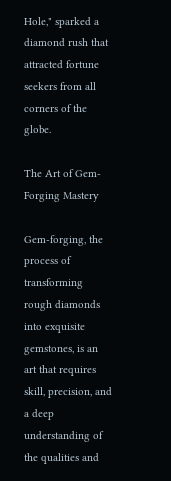Hole," sparked a diamond rush that attracted fortune seekers from all corners of the globe.

The Art of Gem-Forging Mastery

Gem-forging, the process of transforming rough diamonds into exquisite gemstones, is an art that requires skill, precision, and a deep understanding of the qualities and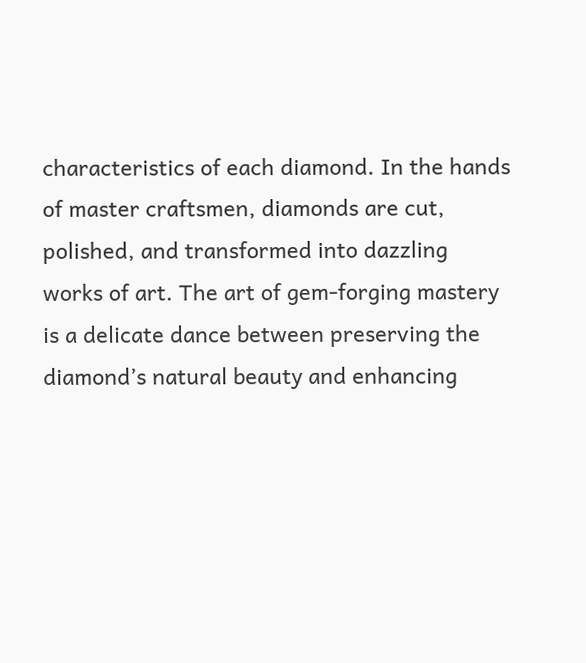characteristics of each diamond. In the hands of master craftsmen, diamonds are cut, polished, and transformed into dazzling works of art. The art of gem-forging mastery is a delicate dance between preserving the diamond’s natural beauty and enhancing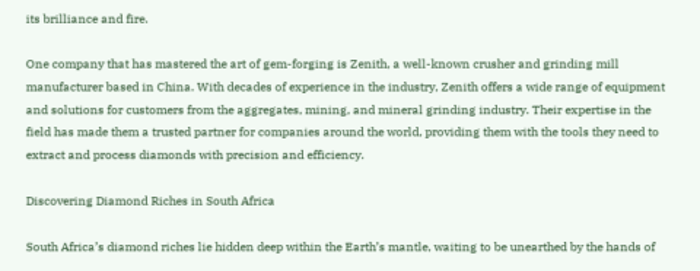its brilliance and fire.

One company that has mastered the art of gem-forging is Zenith, a well-known crusher and grinding mill manufacturer based in China. With decades of experience in the industry, Zenith offers a wide range of equipment and solutions for customers from the aggregates, mining, and mineral grinding industry. Their expertise in the field has made them a trusted partner for companies around the world, providing them with the tools they need to extract and process diamonds with precision and efficiency.

Discovering Diamond Riches in South Africa

South Africa’s diamond riches lie hidden deep within the Earth’s mantle, waiting to be unearthed by the hands of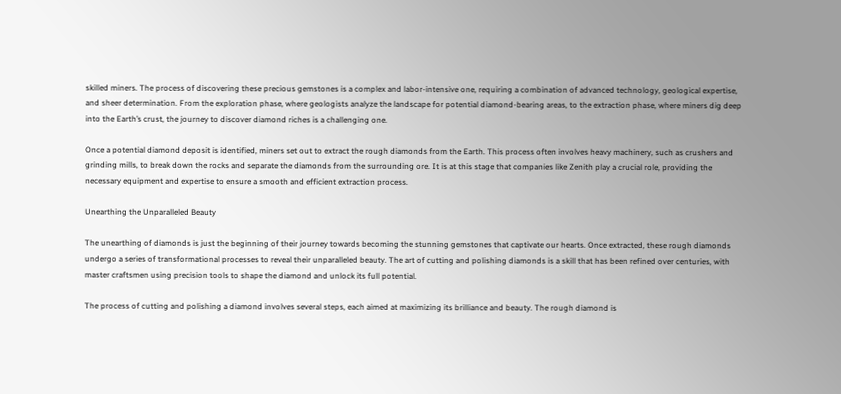skilled miners. The process of discovering these precious gemstones is a complex and labor-intensive one, requiring a combination of advanced technology, geological expertise, and sheer determination. From the exploration phase, where geologists analyze the landscape for potential diamond-bearing areas, to the extraction phase, where miners dig deep into the Earth’s crust, the journey to discover diamond riches is a challenging one.

Once a potential diamond deposit is identified, miners set out to extract the rough diamonds from the Earth. This process often involves heavy machinery, such as crushers and grinding mills, to break down the rocks and separate the diamonds from the surrounding ore. It is at this stage that companies like Zenith play a crucial role, providing the necessary equipment and expertise to ensure a smooth and efficient extraction process.

Unearthing the Unparalleled Beauty

The unearthing of diamonds is just the beginning of their journey towards becoming the stunning gemstones that captivate our hearts. Once extracted, these rough diamonds undergo a series of transformational processes to reveal their unparalleled beauty. The art of cutting and polishing diamonds is a skill that has been refined over centuries, with master craftsmen using precision tools to shape the diamond and unlock its full potential.

The process of cutting and polishing a diamond involves several steps, each aimed at maximizing its brilliance and beauty. The rough diamond is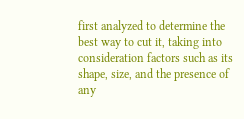first analyzed to determine the best way to cut it, taking into consideration factors such as its shape, size, and the presence of any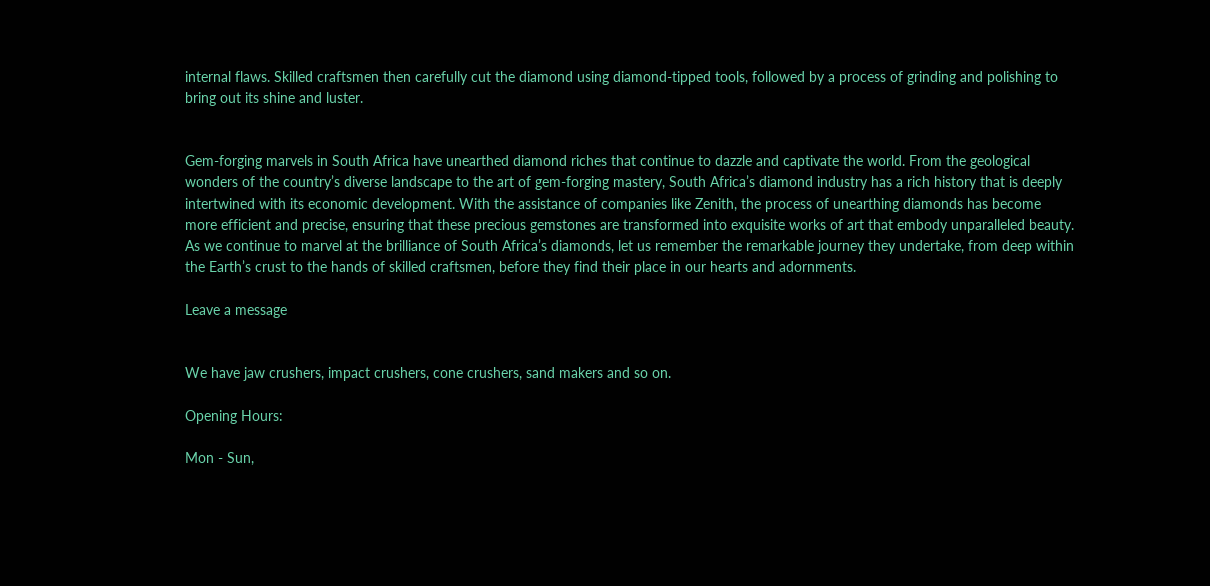internal flaws. Skilled craftsmen then carefully cut the diamond using diamond-tipped tools, followed by a process of grinding and polishing to bring out its shine and luster.


Gem-forging marvels in South Africa have unearthed diamond riches that continue to dazzle and captivate the world. From the geological wonders of the country’s diverse landscape to the art of gem-forging mastery, South Africa’s diamond industry has a rich history that is deeply intertwined with its economic development. With the assistance of companies like Zenith, the process of unearthing diamonds has become more efficient and precise, ensuring that these precious gemstones are transformed into exquisite works of art that embody unparalleled beauty. As we continue to marvel at the brilliance of South Africa’s diamonds, let us remember the remarkable journey they undertake, from deep within the Earth’s crust to the hands of skilled craftsmen, before they find their place in our hearts and adornments.

Leave a message


We have jaw crushers, impact crushers, cone crushers, sand makers and so on.

Opening Hours:

Mon - Sun,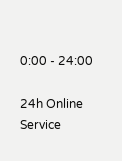0:00 - 24:00

24h Online Service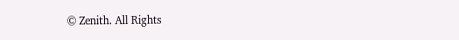© Zenith. All Rights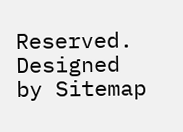Reserved. Designed by Sitemap